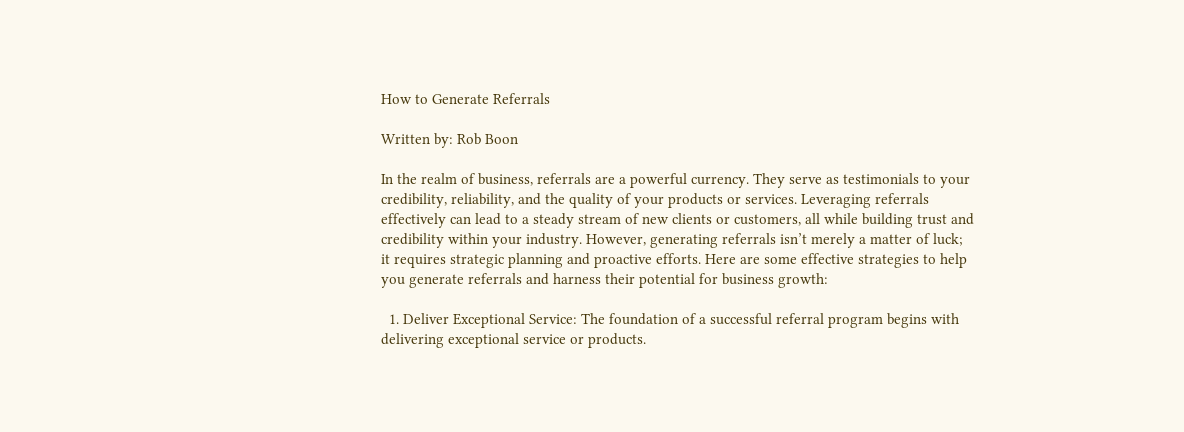How to Generate Referrals

Written by: Rob Boon

In the realm of business, referrals are a powerful currency. They serve as testimonials to your credibility, reliability, and the quality of your products or services. Leveraging referrals effectively can lead to a steady stream of new clients or customers, all while building trust and credibility within your industry. However, generating referrals isn’t merely a matter of luck; it requires strategic planning and proactive efforts. Here are some effective strategies to help you generate referrals and harness their potential for business growth:

  1. Deliver Exceptional Service: The foundation of a successful referral program begins with delivering exceptional service or products.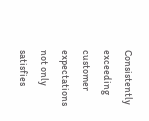Consistently exceeding customer expectations not only satisfies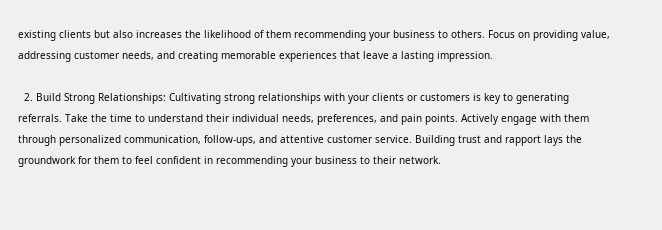existing clients but also increases the likelihood of them recommending your business to others. Focus on providing value, addressing customer needs, and creating memorable experiences that leave a lasting impression.

  2. Build Strong Relationships: Cultivating strong relationships with your clients or customers is key to generating referrals. Take the time to understand their individual needs, preferences, and pain points. Actively engage with them through personalized communication, follow-ups, and attentive customer service. Building trust and rapport lays the groundwork for them to feel confident in recommending your business to their network.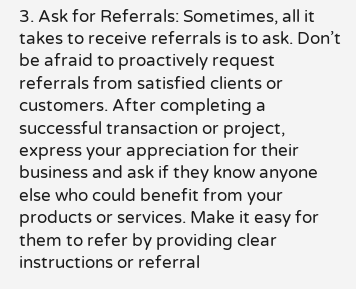3. Ask for Referrals: Sometimes, all it takes to receive referrals is to ask. Don’t be afraid to proactively request referrals from satisfied clients or customers. After completing a successful transaction or project, express your appreciation for their business and ask if they know anyone else who could benefit from your products or services. Make it easy for them to refer by providing clear instructions or referral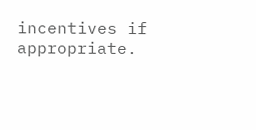incentives if appropriate.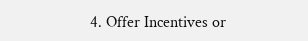4. Offer Incentives or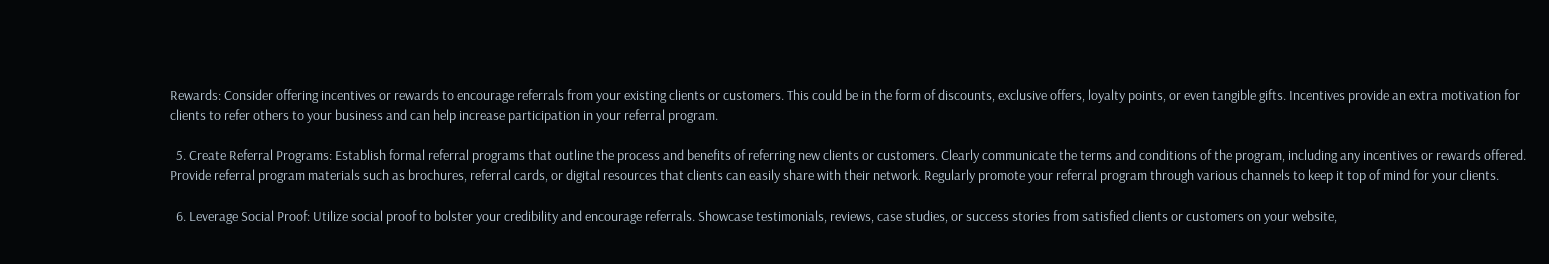Rewards: Consider offering incentives or rewards to encourage referrals from your existing clients or customers. This could be in the form of discounts, exclusive offers, loyalty points, or even tangible gifts. Incentives provide an extra motivation for clients to refer others to your business and can help increase participation in your referral program.

  5. Create Referral Programs: Establish formal referral programs that outline the process and benefits of referring new clients or customers. Clearly communicate the terms and conditions of the program, including any incentives or rewards offered. Provide referral program materials such as brochures, referral cards, or digital resources that clients can easily share with their network. Regularly promote your referral program through various channels to keep it top of mind for your clients.

  6. Leverage Social Proof: Utilize social proof to bolster your credibility and encourage referrals. Showcase testimonials, reviews, case studies, or success stories from satisfied clients or customers on your website,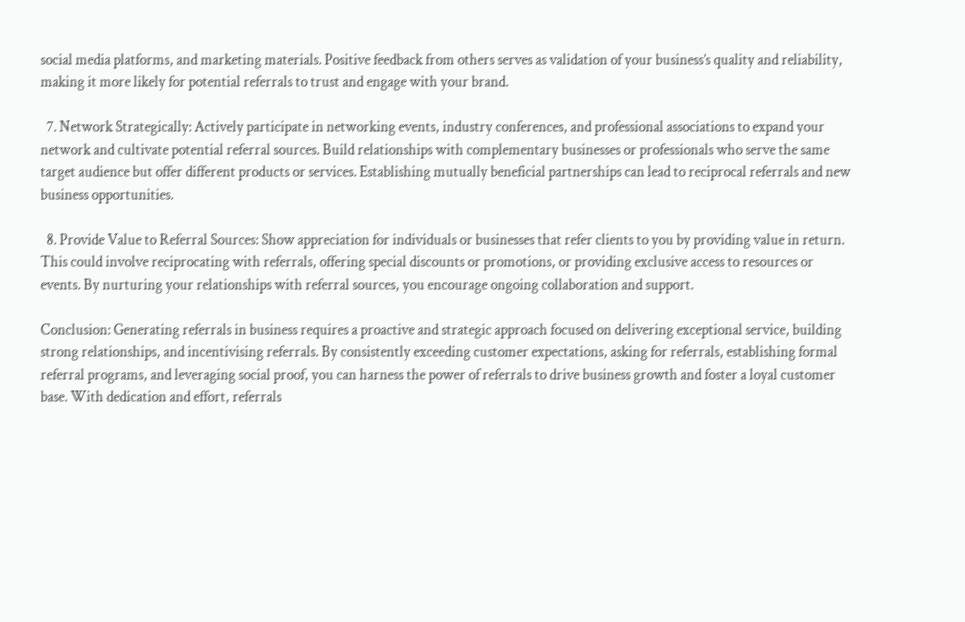social media platforms, and marketing materials. Positive feedback from others serves as validation of your business’s quality and reliability, making it more likely for potential referrals to trust and engage with your brand.

  7. Network Strategically: Actively participate in networking events, industry conferences, and professional associations to expand your network and cultivate potential referral sources. Build relationships with complementary businesses or professionals who serve the same target audience but offer different products or services. Establishing mutually beneficial partnerships can lead to reciprocal referrals and new business opportunities.

  8. Provide Value to Referral Sources: Show appreciation for individuals or businesses that refer clients to you by providing value in return. This could involve reciprocating with referrals, offering special discounts or promotions, or providing exclusive access to resources or events. By nurturing your relationships with referral sources, you encourage ongoing collaboration and support.

Conclusion: Generating referrals in business requires a proactive and strategic approach focused on delivering exceptional service, building strong relationships, and incentivising referrals. By consistently exceeding customer expectations, asking for referrals, establishing formal referral programs, and leveraging social proof, you can harness the power of referrals to drive business growth and foster a loyal customer base. With dedication and effort, referrals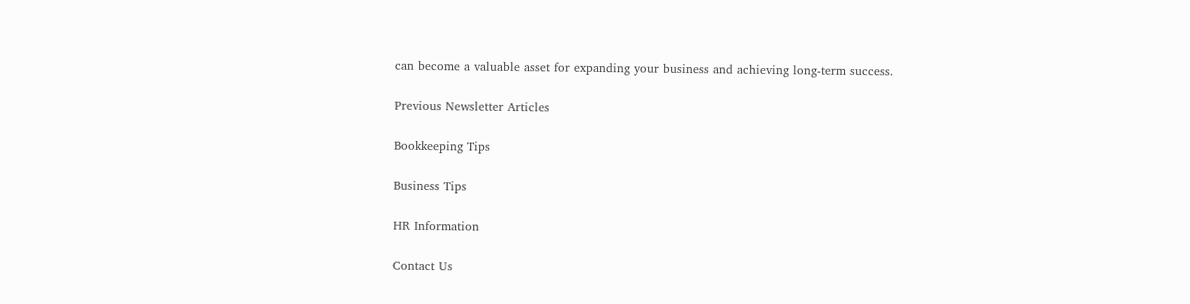can become a valuable asset for expanding your business and achieving long-term success.

Previous Newsletter Articles

Bookkeeping Tips

Business Tips

HR Information

Contact Us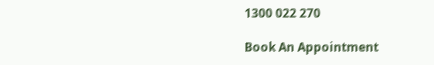1300 022 270

Book An Appointment